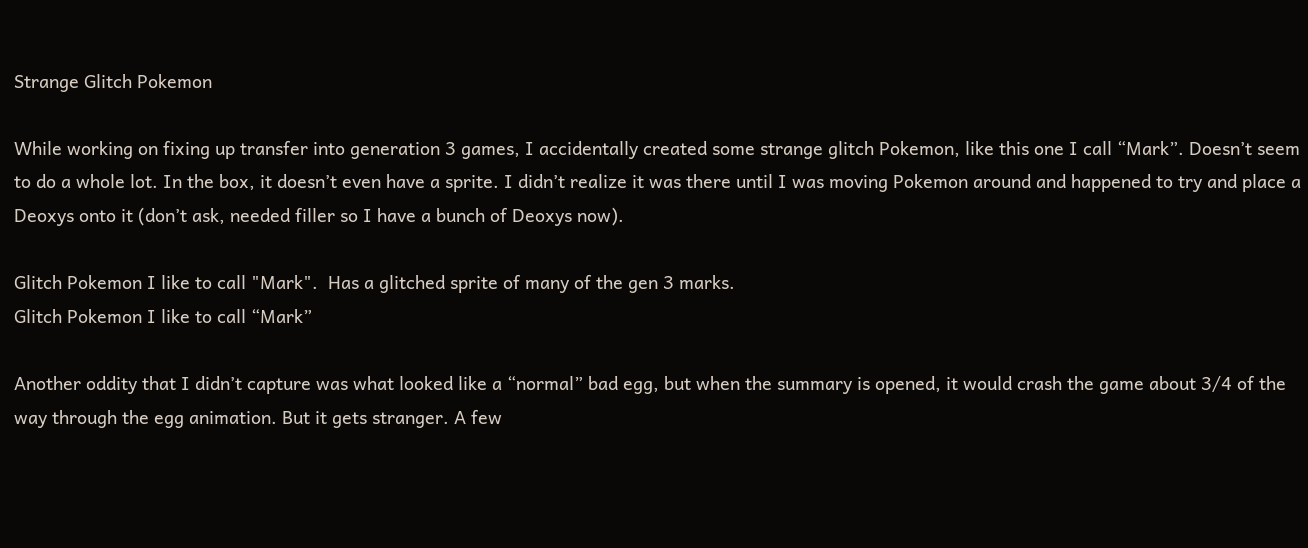Strange Glitch Pokemon

While working on fixing up transfer into generation 3 games, I accidentally created some strange glitch Pokemon, like this one I call “Mark”. Doesn’t seem to do a whole lot. In the box, it doesn’t even have a sprite. I didn’t realize it was there until I was moving Pokemon around and happened to try and place a Deoxys onto it (don’t ask, needed filler so I have a bunch of Deoxys now).

Glitch Pokemon I like to call "Mark".  Has a glitched sprite of many of the gen 3 marks.
Glitch Pokemon I like to call “Mark”

Another oddity that I didn’t capture was what looked like a “normal” bad egg, but when the summary is opened, it would crash the game about 3/4 of the way through the egg animation. But it gets stranger. A few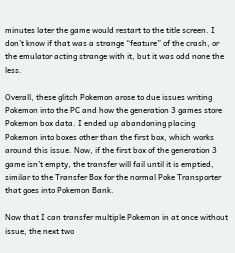minutes later the game would restart to the title screen. I don’t know if that was a strange “feature” of the crash, or the emulator acting strange with it, but it was odd none the less.

Overall, these glitch Pokemon arose to due issues writing Pokemon into the PC and how the generation 3 games store Pokemon box data. I ended up abandoning placing Pokemon into boxes other than the first box, which works around this issue. Now, if the first box of the generation 3 game isn’t empty, the transfer will fail until it is emptied, similar to the Transfer Box for the normal Poke Transporter that goes into Pokemon Bank.

Now that I can transfer multiple Pokemon in at once without issue, the next two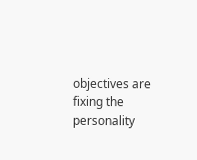objectives are fixing the personality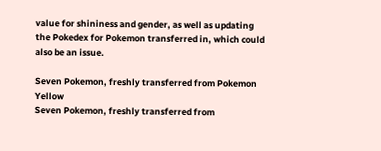value for shininess and gender, as well as updating the Pokedex for Pokemon transferred in, which could also be an issue.

Seven Pokemon, freshly transferred from Pokemon Yellow
Seven Pokemon, freshly transferred from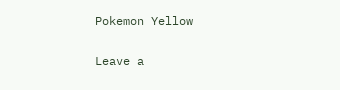Pokemon Yellow

Leave a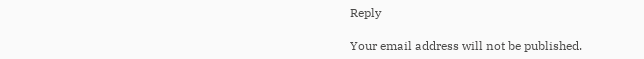Reply

Your email address will not be published.